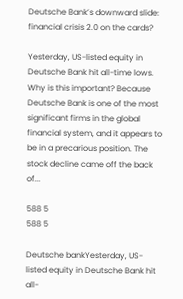Deutsche Bank’s downward slide: financial crisis 2.0 on the cards?

Yesterday, US-listed equity in Deutsche Bank hit all-time lows. Why is this important? Because Deutsche Bank is one of the most significant firms in the global financial system, and it appears to be in a precarious position. The stock decline came off the back of...

588 5
588 5

Deutsche bankYesterday, US-listed equity in Deutsche Bank hit all-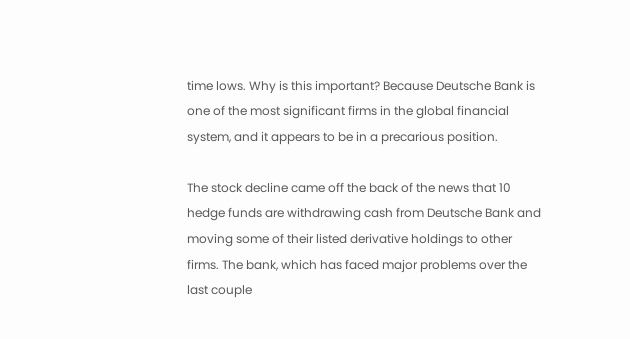time lows. Why is this important? Because Deutsche Bank is one of the most significant firms in the global financial system, and it appears to be in a precarious position.

The stock decline came off the back of the news that 10 hedge funds are withdrawing cash from Deutsche Bank and moving some of their listed derivative holdings to other firms. The bank, which has faced major problems over the last couple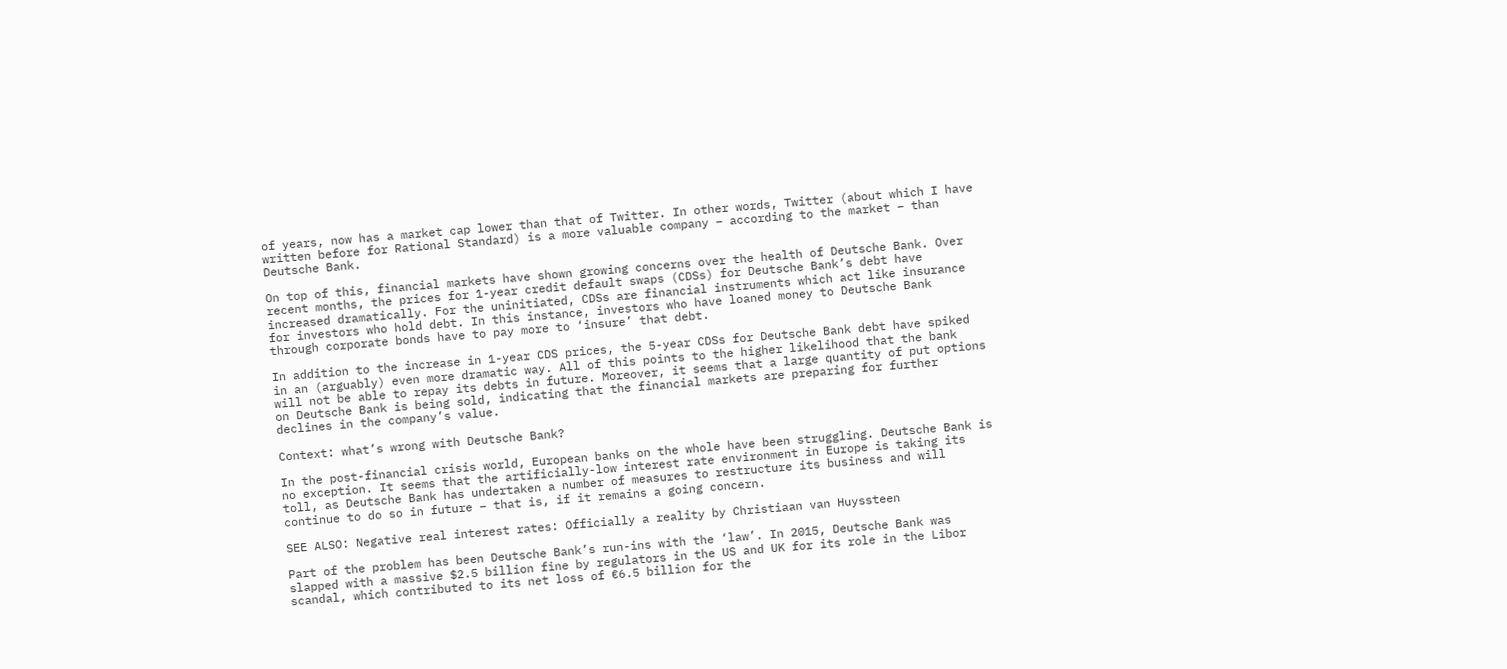of years, now has a market cap lower than that of Twitter. In other words, Twitter (about which I have written before for Rational Standard) is a more valuable company – according to the market – than Deutsche Bank.

On top of this, financial markets have shown growing concerns over the health of Deutsche Bank. Over recent months, the prices for 1-year credit default swaps (CDSs) for Deutsche Bank’s debt have increased dramatically. For the uninitiated, CDSs are financial instruments which act like insurance for investors who hold debt. In this instance, investors who have loaned money to Deutsche Bank through corporate bonds have to pay more to ‘insure’ that debt.

In addition to the increase in 1-year CDS prices, the 5-year CDSs for Deutsche Bank debt have spiked in an (arguably) even more dramatic way. All of this points to the higher likelihood that the bank will not be able to repay its debts in future. Moreover, it seems that a large quantity of put options on Deutsche Bank is being sold, indicating that the financial markets are preparing for further declines in the company’s value.

Context: what’s wrong with Deutsche Bank?

In the post-financial crisis world, European banks on the whole have been struggling. Deutsche Bank is no exception. It seems that the artificially-low interest rate environment in Europe is taking its toll, as Deutsche Bank has undertaken a number of measures to restructure its business and will continue to do so in future – that is, if it remains a going concern.

SEE ALSO: Negative real interest rates: Officially a reality by Christiaan van Huyssteen

Part of the problem has been Deutsche Bank’s run-ins with the ‘law’. In 2015, Deutsche Bank was slapped with a massive $2.5 billion fine by regulators in the US and UK for its role in the Libor scandal, which contributed to its net loss of €6.5 billion for the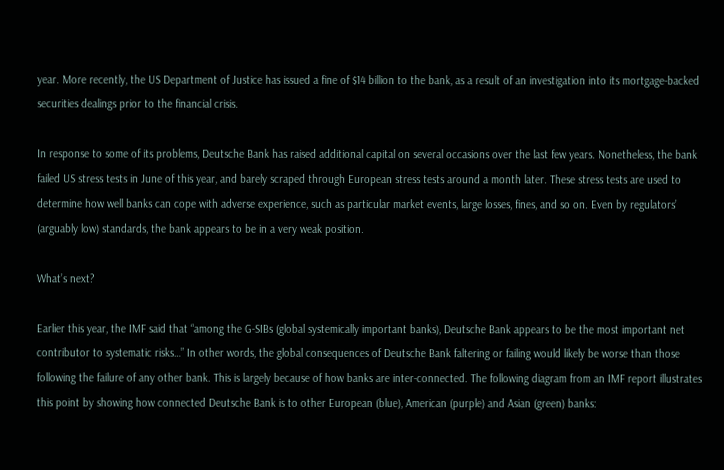year. More recently, the US Department of Justice has issued a fine of $14 billion to the bank, as a result of an investigation into its mortgage-backed securities dealings prior to the financial crisis.

In response to some of its problems, Deutsche Bank has raised additional capital on several occasions over the last few years. Nonetheless, the bank failed US stress tests in June of this year, and barely scraped through European stress tests around a month later. These stress tests are used to determine how well banks can cope with adverse experience, such as particular market events, large losses, fines, and so on. Even by regulators’ (arguably low) standards, the bank appears to be in a very weak position.

What’s next?

Earlier this year, the IMF said that “among the G-SIBs (global systemically important banks), Deutsche Bank appears to be the most important net contributor to systematic risks…” In other words, the global consequences of Deutsche Bank faltering or failing would likely be worse than those following the failure of any other bank. This is largely because of how banks are inter-connected. The following diagram from an IMF report illustrates this point by showing how connected Deutsche Bank is to other European (blue), American (purple) and Asian (green) banks: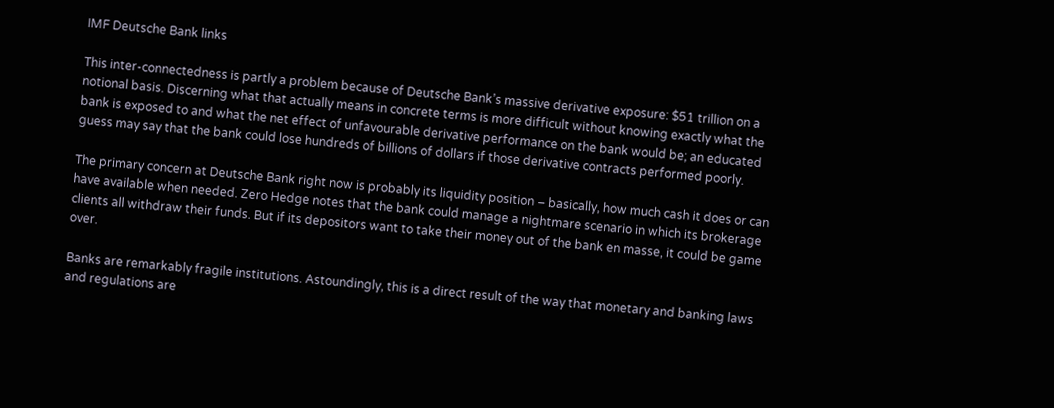IMF Deutsche Bank links

This inter-connectedness is partly a problem because of Deutsche Bank’s massive derivative exposure: $51 trillion on a notional basis. Discerning what that actually means in concrete terms is more difficult without knowing exactly what the bank is exposed to and what the net effect of unfavourable derivative performance on the bank would be; an educated guess may say that the bank could lose hundreds of billions of dollars if those derivative contracts performed poorly.

The primary concern at Deutsche Bank right now is probably its liquidity position – basically, how much cash it does or can have available when needed. Zero Hedge notes that the bank could manage a nightmare scenario in which its brokerage clients all withdraw their funds. But if its depositors want to take their money out of the bank en masse, it could be game over.

Banks are remarkably fragile institutions. Astoundingly, this is a direct result of the way that monetary and banking laws and regulations are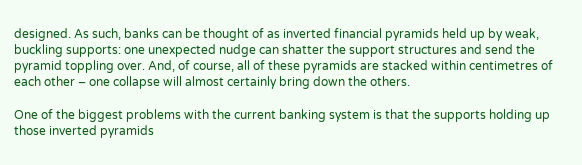designed. As such, banks can be thought of as inverted financial pyramids held up by weak, buckling supports: one unexpected nudge can shatter the support structures and send the pyramid toppling over. And, of course, all of these pyramids are stacked within centimetres of each other – one collapse will almost certainly bring down the others.

One of the biggest problems with the current banking system is that the supports holding up those inverted pyramids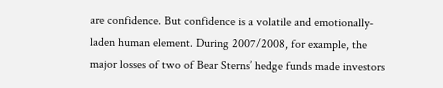are confidence. But confidence is a volatile and emotionally-laden human element. During 2007/2008, for example, the major losses of two of Bear Sterns’ hedge funds made investors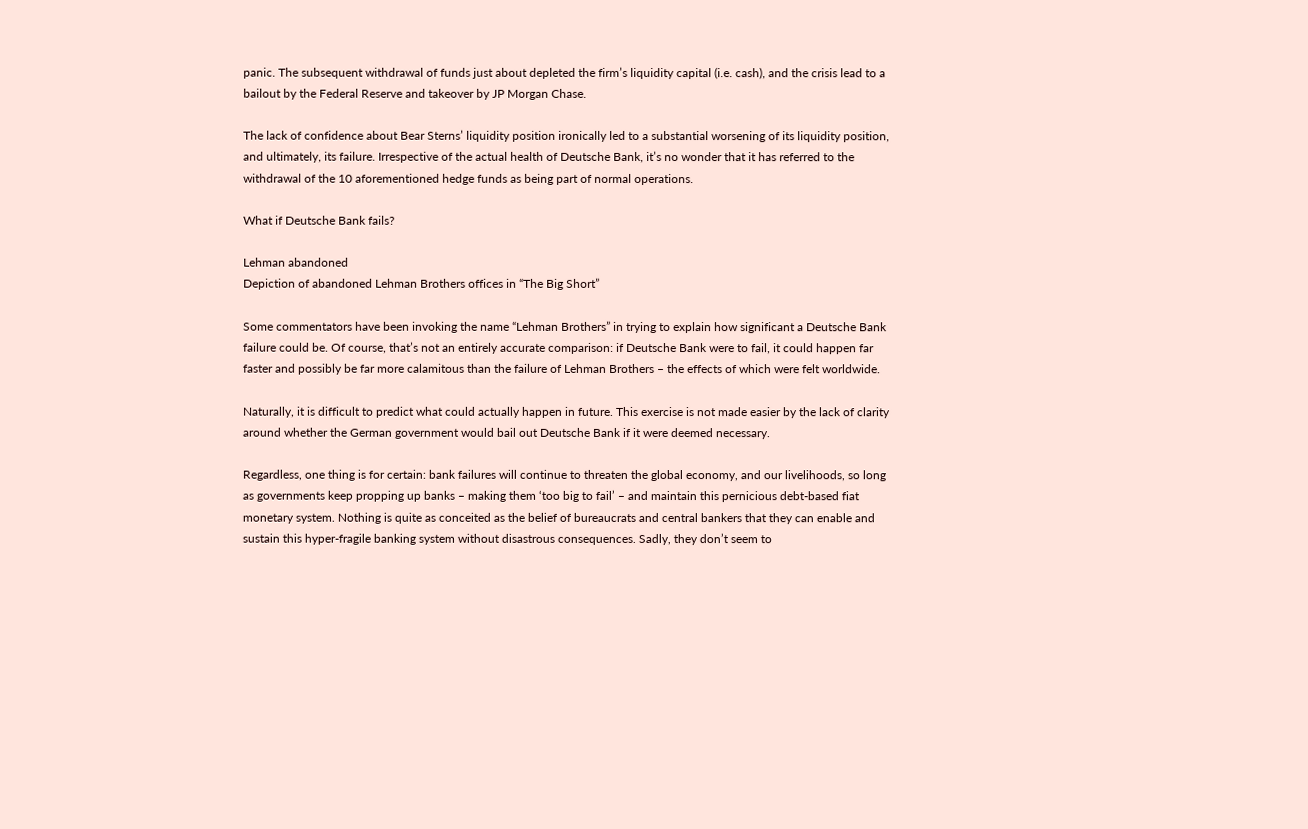panic. The subsequent withdrawal of funds just about depleted the firm’s liquidity capital (i.e. cash), and the crisis lead to a bailout by the Federal Reserve and takeover by JP Morgan Chase.

The lack of confidence about Bear Sterns’ liquidity position ironically led to a substantial worsening of its liquidity position, and ultimately, its failure. Irrespective of the actual health of Deutsche Bank, it’s no wonder that it has referred to the withdrawal of the 10 aforementioned hedge funds as being part of normal operations.

What if Deutsche Bank fails?

Lehman abandoned
Depiction of abandoned Lehman Brothers offices in “The Big Short”

Some commentators have been invoking the name “Lehman Brothers” in trying to explain how significant a Deutsche Bank failure could be. Of course, that’s not an entirely accurate comparison: if Deutsche Bank were to fail, it could happen far faster and possibly be far more calamitous than the failure of Lehman Brothers – the effects of which were felt worldwide.

Naturally, it is difficult to predict what could actually happen in future. This exercise is not made easier by the lack of clarity around whether the German government would bail out Deutsche Bank if it were deemed necessary.

Regardless, one thing is for certain: bank failures will continue to threaten the global economy, and our livelihoods, so long as governments keep propping up banks – making them ‘too big to fail’ – and maintain this pernicious debt-based fiat monetary system. Nothing is quite as conceited as the belief of bureaucrats and central bankers that they can enable and sustain this hyper-fragile banking system without disastrous consequences. Sadly, they don’t seem to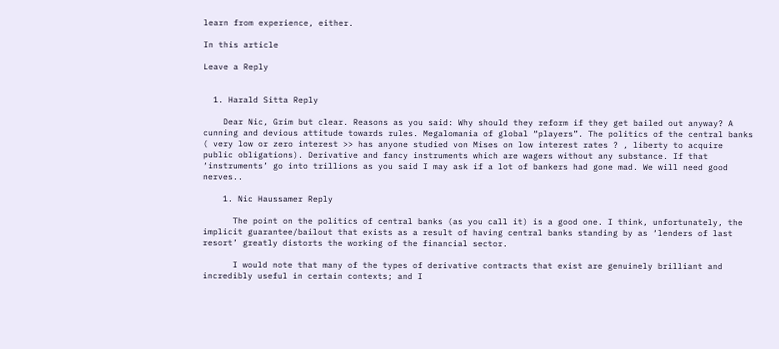learn from experience, either.

In this article

Leave a Reply


  1. Harald Sitta Reply

    Dear Nic, Grim but clear. Reasons as you said: Why should they reform if they get bailed out anyway? A cunning and devious attitude towards rules. Megalomania of global “players”. The politics of the central banks ( very low or zero interest >> has anyone studied von Mises on low interest rates ? , liberty to acquire public obligations). Derivative and fancy instruments which are wagers without any substance. If that ‘instruments’ go into trillions as you said I may ask if a lot of bankers had gone mad. We will need good nerves..

    1. Nic Haussamer Reply

      The point on the politics of central banks (as you call it) is a good one. I think, unfortunately, the implicit guarantee/bailout that exists as a result of having central banks standing by as ‘lenders of last resort’ greatly distorts the working of the financial sector.

      I would note that many of the types of derivative contracts that exist are genuinely brilliant and incredibly useful in certain contexts; and I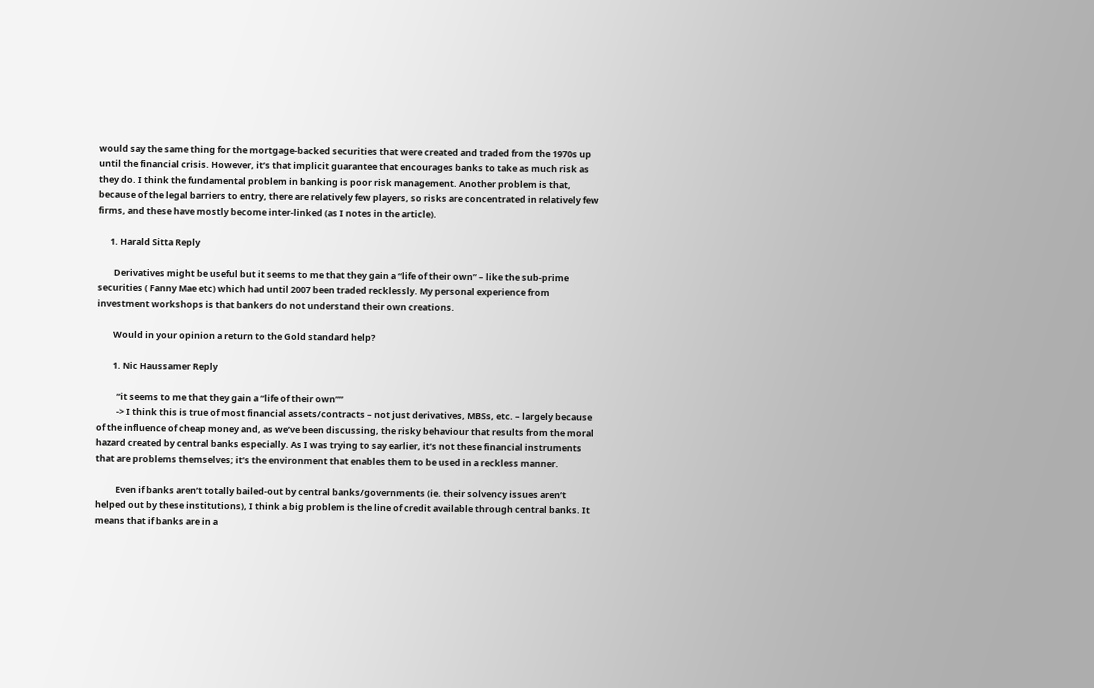would say the same thing for the mortgage-backed securities that were created and traded from the 1970s up until the financial crisis. However, it’s that implicit guarantee that encourages banks to take as much risk as they do. I think the fundamental problem in banking is poor risk management. Another problem is that, because of the legal barriers to entry, there are relatively few players, so risks are concentrated in relatively few firms, and these have mostly become inter-linked (as I notes in the article).

      1. Harald Sitta Reply

        Derivatives might be useful but it seems to me that they gain a “life of their own” – like the sub-prime securities ( Fanny Mae etc) which had until 2007 been traded recklessly. My personal experience from investment workshops is that bankers do not understand their own creations.

        Would in your opinion a return to the Gold standard help?

        1. Nic Haussamer Reply

          “it seems to me that they gain a “life of their own””
          -> I think this is true of most financial assets/contracts – not just derivatives, MBSs, etc. – largely because of the influence of cheap money and, as we’ve been discussing, the risky behaviour that results from the moral hazard created by central banks especially. As I was trying to say earlier, it’s not these financial instruments that are problems themselves; it’s the environment that enables them to be used in a reckless manner.

          Even if banks aren’t totally bailed-out by central banks/governments (ie. their solvency issues aren’t helped out by these institutions), I think a big problem is the line of credit available through central banks. It means that if banks are in a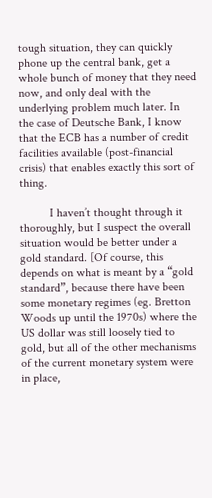tough situation, they can quickly phone up the central bank, get a whole bunch of money that they need now, and only deal with the underlying problem much later. In the case of Deutsche Bank, I know that the ECB has a number of credit facilities available (post-financial crisis) that enables exactly this sort of thing.

          I haven’t thought through it thoroughly, but I suspect the overall situation would be better under a gold standard. [Of course, this depends on what is meant by a “gold standard”, because there have been some monetary regimes (eg. Bretton Woods up until the 1970s) where the US dollar was still loosely tied to gold, but all of the other mechanisms of the current monetary system were in place,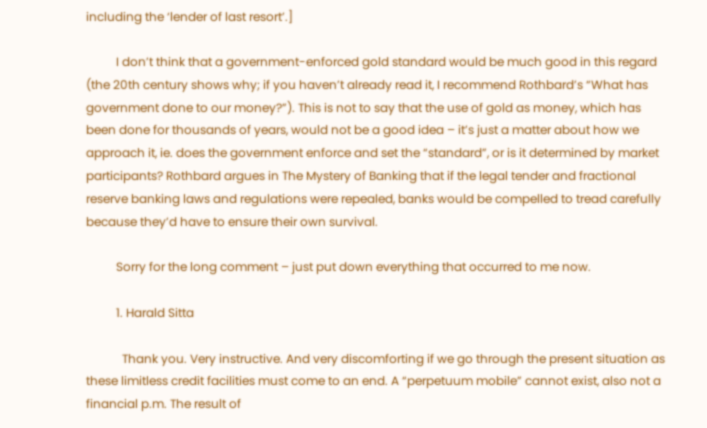including the ‘lender of last resort’.]

          I don’t think that a government-enforced gold standard would be much good in this regard (the 20th century shows why; if you haven’t already read it, I recommend Rothbard’s “What has government done to our money?”). This is not to say that the use of gold as money, which has been done for thousands of years, would not be a good idea – it’s just a matter about how we approach it, ie. does the government enforce and set the “standard”, or is it determined by market participants? Rothbard argues in The Mystery of Banking that if the legal tender and fractional reserve banking laws and regulations were repealed, banks would be compelled to tread carefully because they’d have to ensure their own survival.

          Sorry for the long comment – just put down everything that occurred to me now.

          1. Harald Sitta

            Thank you. Very instructive. And very discomforting if we go through the present situation as these limitless credit facilities must come to an end. A “perpetuum mobile” cannot exist, also not a financial p.m. The result of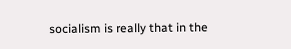socialism is really that in the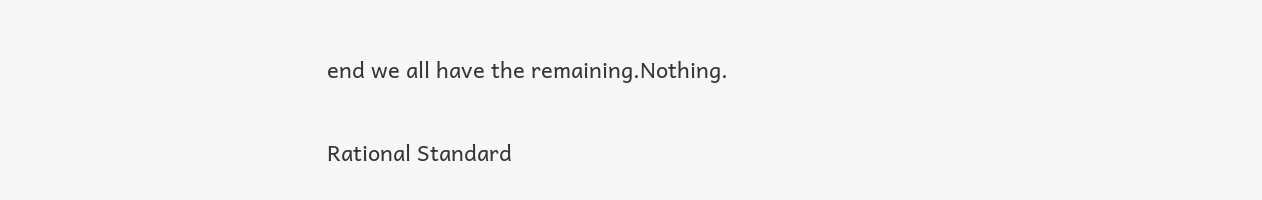end we all have the remaining.Nothing.

Rational Standard